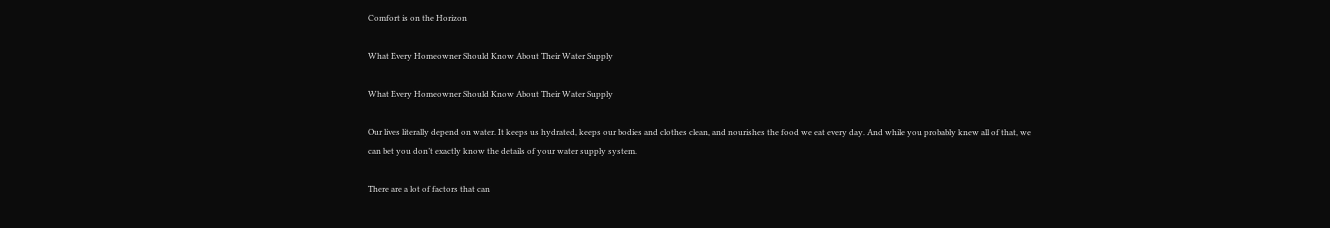Comfort is on the Horizon

What Every Homeowner Should Know About Their Water Supply

What Every Homeowner Should Know About Their Water Supply

Our lives literally depend on water. It keeps us hydrated, keeps our bodies and clothes clean, and nourishes the food we eat every day. And while you probably knew all of that, we can bet you don’t exactly know the details of your water supply system.

There are a lot of factors that can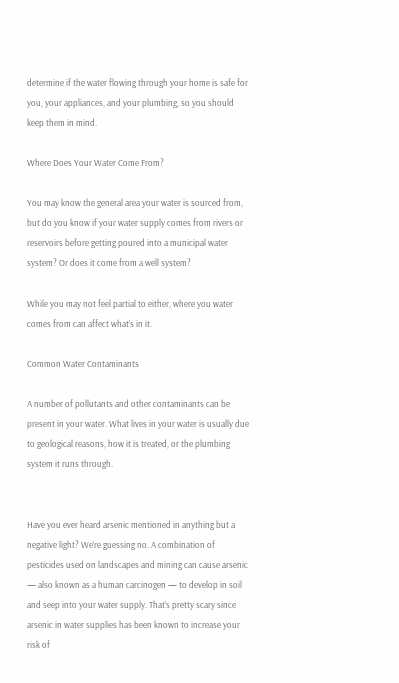determine if the water flowing through your home is safe for you, your appliances, and your plumbing, so you should keep them in mind.

Where Does Your Water Come From?

You may know the general area your water is sourced from, but do you know if your water supply comes from rivers or reservoirs before getting poured into a municipal water system? Or does it come from a well system?

While you may not feel partial to either, where you water comes from can affect what’s in it.

Common Water Contaminants

A number of pollutants and other contaminants can be present in your water. What lives in your water is usually due to geological reasons, how it is treated, or the plumbing system it runs through.


Have you ever heard arsenic mentioned in anything but a negative light? We’re guessing no. A combination of pesticides used on landscapes and mining can cause arsenic — also known as a human carcinogen — to develop in soil and seep into your water supply. That’s pretty scary since arsenic in water supplies has been known to increase your risk of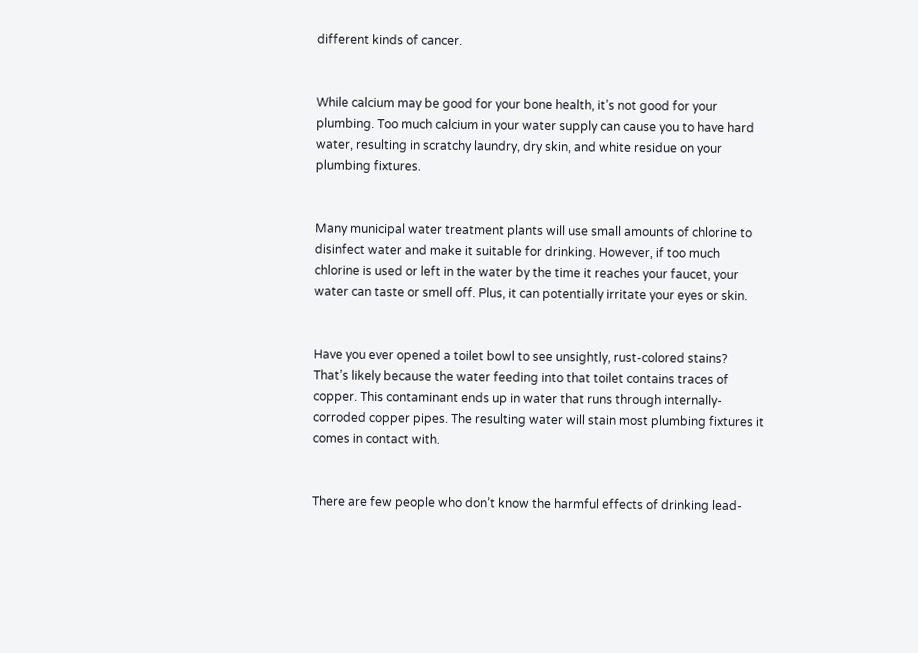different kinds of cancer.


While calcium may be good for your bone health, it’s not good for your plumbing. Too much calcium in your water supply can cause you to have hard water, resulting in scratchy laundry, dry skin, and white residue on your plumbing fixtures.


Many municipal water treatment plants will use small amounts of chlorine to disinfect water and make it suitable for drinking. However, if too much chlorine is used or left in the water by the time it reaches your faucet, your water can taste or smell off. Plus, it can potentially irritate your eyes or skin.


Have you ever opened a toilet bowl to see unsightly, rust-colored stains? That’s likely because the water feeding into that toilet contains traces of copper. This contaminant ends up in water that runs through internally-corroded copper pipes. The resulting water will stain most plumbing fixtures it comes in contact with.


There are few people who don’t know the harmful effects of drinking lead-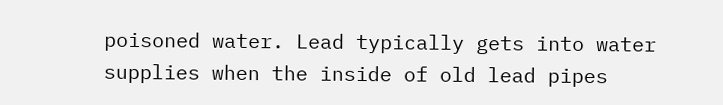poisoned water. Lead typically gets into water supplies when the inside of old lead pipes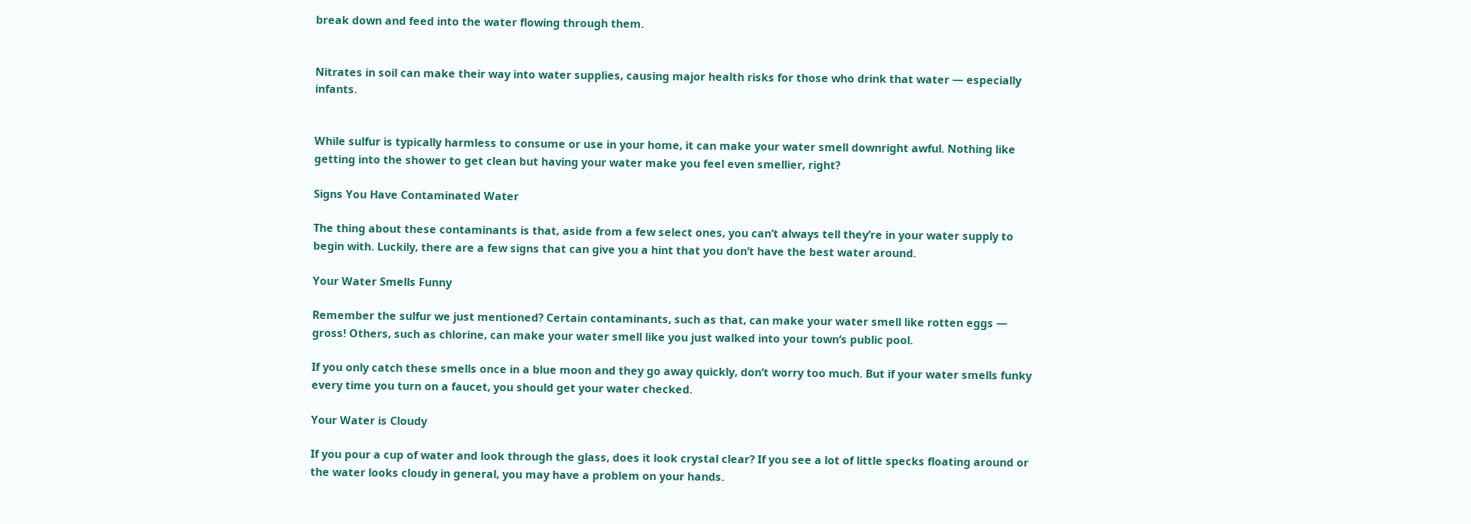break down and feed into the water flowing through them.


Nitrates in soil can make their way into water supplies, causing major health risks for those who drink that water — especially infants.


While sulfur is typically harmless to consume or use in your home, it can make your water smell downright awful. Nothing like getting into the shower to get clean but having your water make you feel even smellier, right?

Signs You Have Contaminated Water

The thing about these contaminants is that, aside from a few select ones, you can’t always tell they’re in your water supply to begin with. Luckily, there are a few signs that can give you a hint that you don’t have the best water around.

Your Water Smells Funny

Remember the sulfur we just mentioned? Certain contaminants, such as that, can make your water smell like rotten eggs — gross! Others, such as chlorine, can make your water smell like you just walked into your town’s public pool.

If you only catch these smells once in a blue moon and they go away quickly, don’t worry too much. But if your water smells funky every time you turn on a faucet, you should get your water checked.

Your Water is Cloudy

If you pour a cup of water and look through the glass, does it look crystal clear? If you see a lot of little specks floating around or the water looks cloudy in general, you may have a problem on your hands.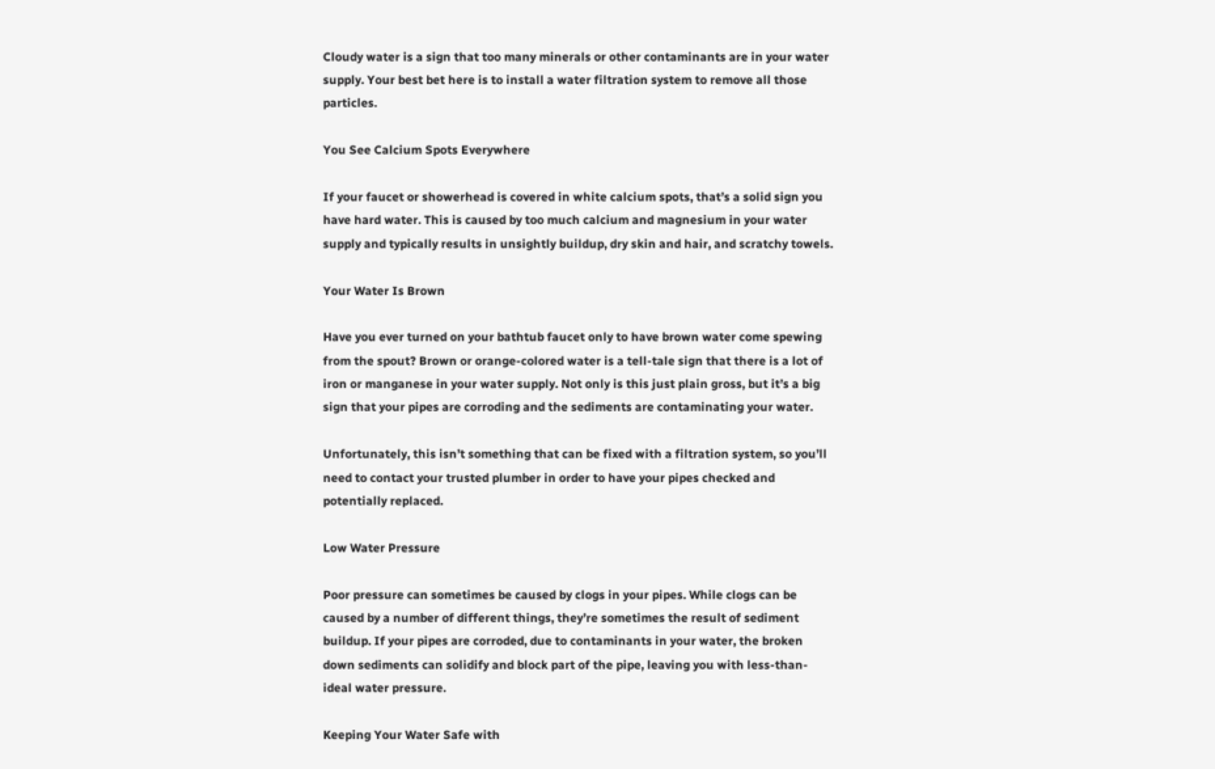Cloudy water is a sign that too many minerals or other contaminants are in your water supply. Your best bet here is to install a water filtration system to remove all those particles.

You See Calcium Spots Everywhere

If your faucet or showerhead is covered in white calcium spots, that’s a solid sign you have hard water. This is caused by too much calcium and magnesium in your water supply and typically results in unsightly buildup, dry skin and hair, and scratchy towels.

Your Water Is Brown

Have you ever turned on your bathtub faucet only to have brown water come spewing from the spout? Brown or orange-colored water is a tell-tale sign that there is a lot of iron or manganese in your water supply. Not only is this just plain gross, but it’s a big sign that your pipes are corroding and the sediments are contaminating your water.

Unfortunately, this isn’t something that can be fixed with a filtration system, so you’ll need to contact your trusted plumber in order to have your pipes checked and potentially replaced.

Low Water Pressure

Poor pressure can sometimes be caused by clogs in your pipes. While clogs can be caused by a number of different things, they’re sometimes the result of sediment buildup. If your pipes are corroded, due to contaminants in your water, the broken down sediments can solidify and block part of the pipe, leaving you with less-than-ideal water pressure.

Keeping Your Water Safe with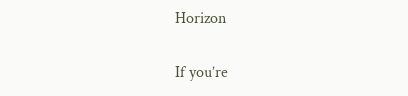Horizon

If you’re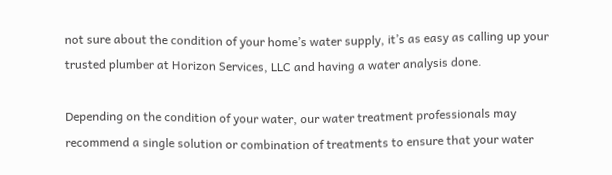not sure about the condition of your home’s water supply, it’s as easy as calling up your trusted plumber at Horizon Services, LLC and having a water analysis done.

Depending on the condition of your water, our water treatment professionals may recommend a single solution or combination of treatments to ensure that your water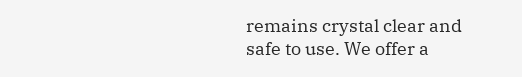remains crystal clear and safe to use. We offer a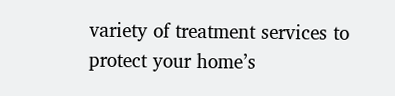variety of treatment services to protect your home’s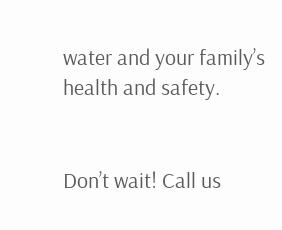water and your family’s health and safety.


Don’t wait! Call us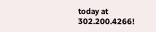today at 302.200.4266!